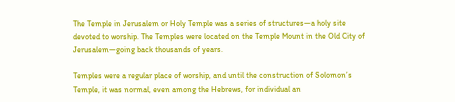The Temple in Jerusalem or Holy Temple was a series of structures—a holy site devoted to worship. The Temples were located on the Temple Mount in the Old City of Jerusalem—going back thousands of years.

Temples were a regular place of worship, and until the construction of Solomon’s Temple, it was normal, even among the Hebrews, for individual an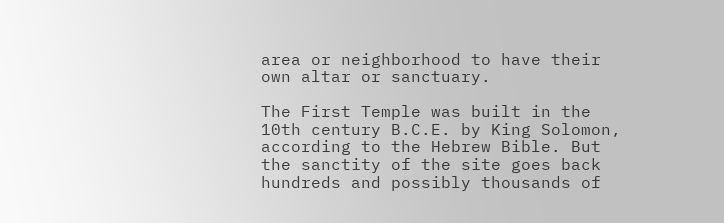area or neighborhood to have their own altar or sanctuary.

The First Temple was built in the 10th century B.C.E. by King Solomon, according to the Hebrew Bible. But the sanctity of the site goes back hundreds and possibly thousands of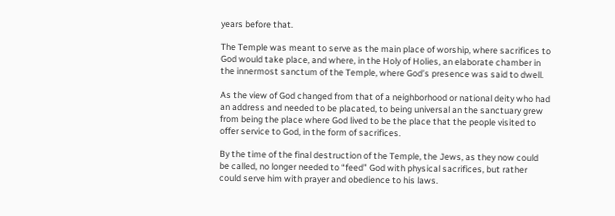years before that.

The Temple was meant to serve as the main place of worship, where sacrifices to God would take place, and where, in the Holy of Holies, an elaborate chamber in the innermost sanctum of the Temple, where God’s presence was said to dwell.

As the view of God changed from that of a neighborhood or national deity who had an address and needed to be placated, to being universal an the sanctuary grew from being the place where God lived to be the place that the people visited to offer service to God, in the form of sacrifices.

By the time of the final destruction of the Temple, the Jews, as they now could be called, no longer needed to “feed” God with physical sacrifices, but rather could serve him with prayer and obedience to his laws.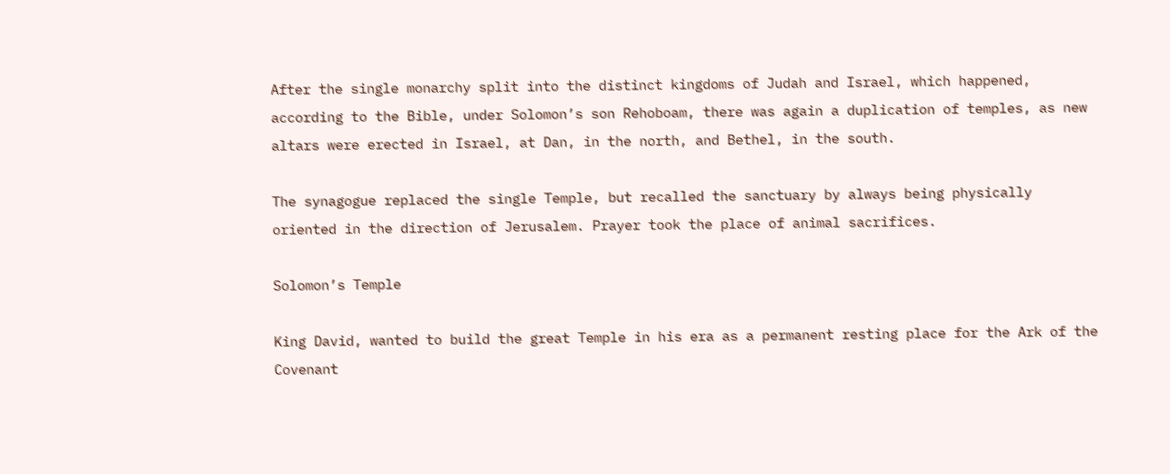After the single monarchy split into the distinct kingdoms of Judah and Israel, which happened, according to the Bible, under Solomon’s son Rehoboam, there was again a duplication of temples, as new altars were erected in Israel, at Dan, in the north, and Bethel, in the south.

The synagogue replaced the single Temple, but recalled the sanctuary by always being physically oriented in the direction of Jerusalem. Prayer took the place of animal sacrifices.

Solomon’s Temple

King David, wanted to build the great Temple in his era as a permanent resting place for the Ark of the Covenant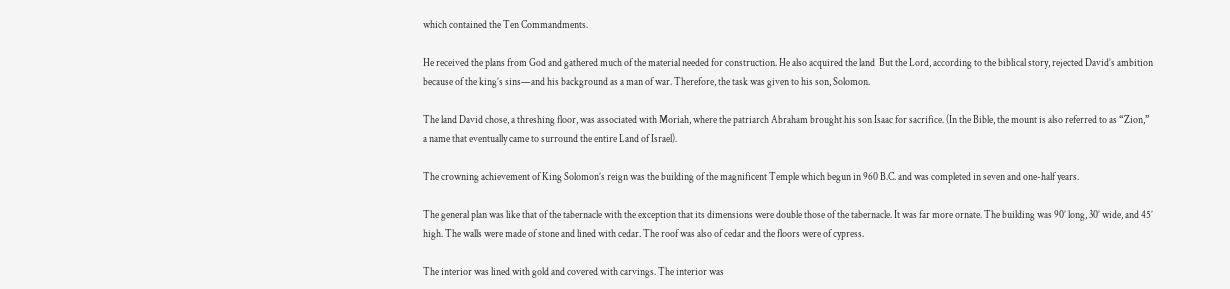which contained the Ten Commandments.

He received the plans from God and gathered much of the material needed for construction. He also acquired the land  But the Lord, according to the biblical story, rejected David’s ambition because of the king’s sins—and his background as a man of war. Therefore, the task was given to his son, Solomon.

The land David chose, a threshing floor, was associated with Moriah, where the patriarch Abraham brought his son Isaac for sacrifice. (In the Bible, the mount is also referred to as “Zion,” a name that eventually came to surround the entire Land of Israel).

The crowning achievement of King Solomon’s reign was the building of the magnificent Temple which begun in 960 B.C. and was completed in seven and one-half years.

The general plan was like that of the tabernacle with the exception that its dimensions were double those of the tabernacle. It was far more ornate. The building was 90’ long, 30’ wide, and 45’ high. The walls were made of stone and lined with cedar. The roof was also of cedar and the floors were of cypress.

The interior was lined with gold and covered with carvings. The interior was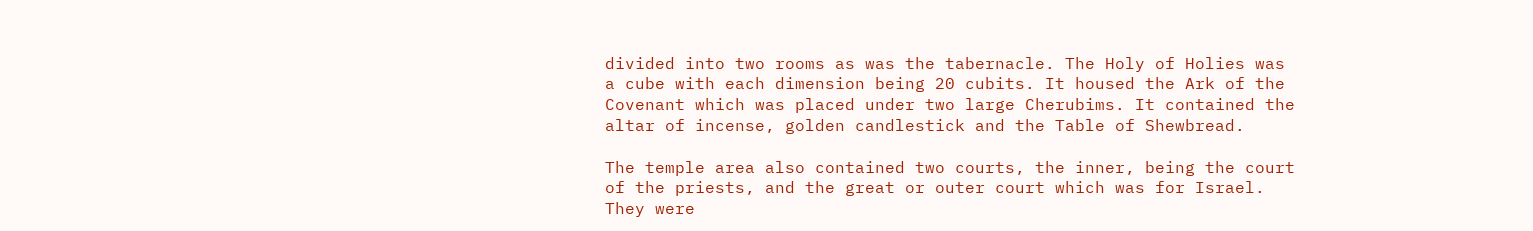divided into two rooms as was the tabernacle. The Holy of Holies was a cube with each dimension being 20 cubits. It housed the Ark of the Covenant which was placed under two large Cherubims. It contained the altar of incense, golden candlestick and the Table of Shewbread.

The temple area also contained two courts, the inner, being the court of the priests, and the great or outer court which was for Israel. They were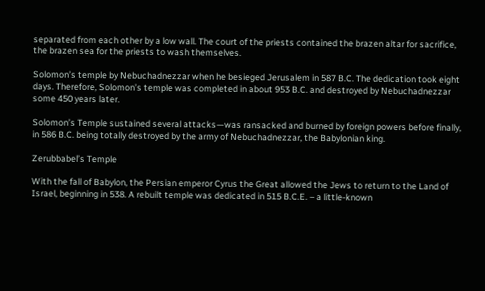separated from each other by a low wall. The court of the priests contained the brazen altar for sacrifice, the brazen sea for the priests to wash themselves.

Solomon’s temple by Nebuchadnezzar when he besieged Jerusalem in 587 B.C. The dedication took eight days. Therefore, Solomon’s temple was completed in about 953 B.C. and destroyed by Nebuchadnezzar some 450 years later.

Solomon’s Temple sustained several attacks—was ransacked and burned by foreign powers before finally, in 586 B.C. being totally destroyed by the army of Nebuchadnezzar, the Babylonian king.

Zerubbabel’s Temple

With the fall of Babylon, the Persian emperor Cyrus the Great allowed the Jews to return to the Land of Israel, beginning in 538. A rebuilt temple was dedicated in 515 B.C.E. – a little-known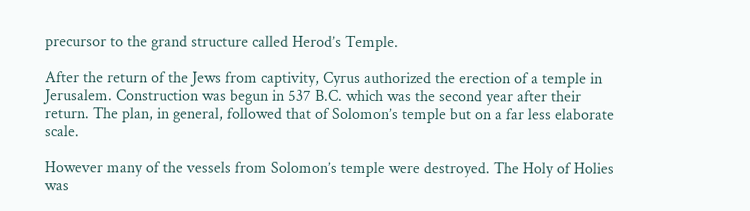precursor to the grand structure called Herod’s Temple.

After the return of the Jews from captivity, Cyrus authorized the erection of a temple in Jerusalem. Construction was begun in 537 B.C. which was the second year after their return. The plan, in general, followed that of Solomon’s temple but on a far less elaborate scale.

However many of the vessels from Solomon’s temple were destroyed. The Holy of Holies was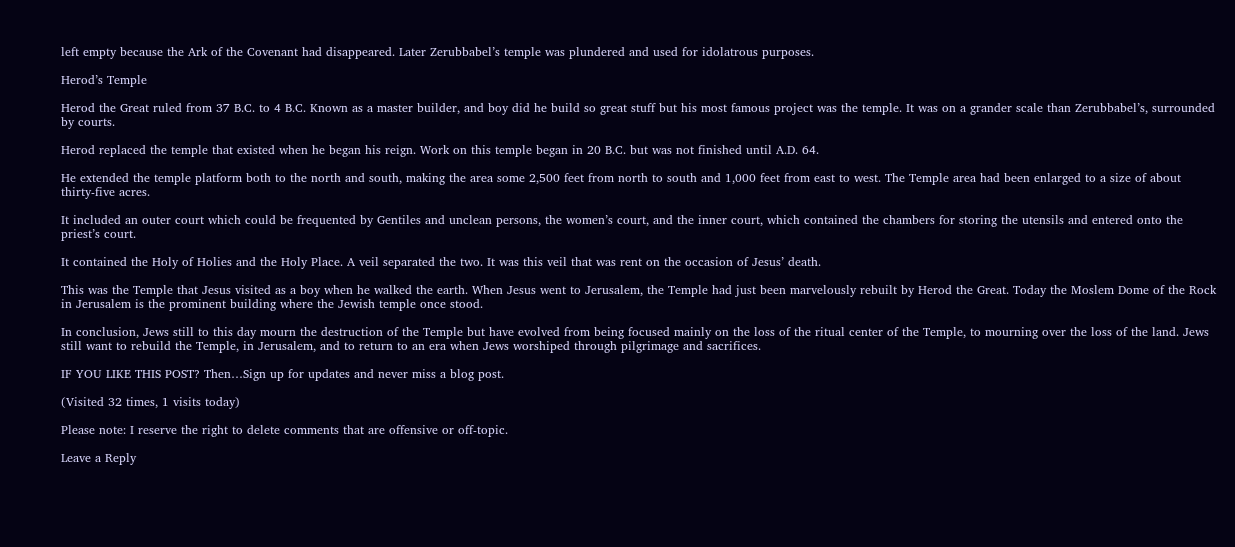left empty because the Ark of the Covenant had disappeared. Later Zerubbabel’s temple was plundered and used for idolatrous purposes.

Herod’s Temple

Herod the Great ruled from 37 B.C. to 4 B.C. Known as a master builder, and boy did he build so great stuff but his most famous project was the temple. It was on a grander scale than Zerubbabel’s, surrounded by courts.

Herod replaced the temple that existed when he began his reign. Work on this temple began in 20 B.C. but was not finished until A.D. 64.

He extended the temple platform both to the north and south, making the area some 2,500 feet from north to south and 1,000 feet from east to west. The Temple area had been enlarged to a size of about thirty-five acres.

It included an outer court which could be frequented by Gentiles and unclean persons, the women’s court, and the inner court, which contained the chambers for storing the utensils and entered onto the priest’s court.

It contained the Holy of Holies and the Holy Place. A veil separated the two. It was this veil that was rent on the occasion of Jesus’ death.

This was the Temple that Jesus visited as a boy when he walked the earth. When Jesus went to Jerusalem, the Temple had just been marvelously rebuilt by Herod the Great. Today the Moslem Dome of the Rock in Jerusalem is the prominent building where the Jewish temple once stood.

In conclusion, Jews still to this day mourn the destruction of the Temple but have evolved from being focused mainly on the loss of the ritual center of the Temple, to mourning over the loss of the land. Jews still want to rebuild the Temple, in Jerusalem, and to return to an era when Jews worshiped through pilgrimage and sacrifices.

IF YOU LIKE THIS POST? Then…Sign up for updates and never miss a blog post.

(Visited 32 times, 1 visits today)

Please note: I reserve the right to delete comments that are offensive or off-topic.

Leave a Reply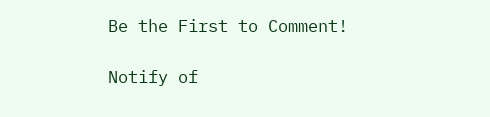Be the First to Comment!

Notify of